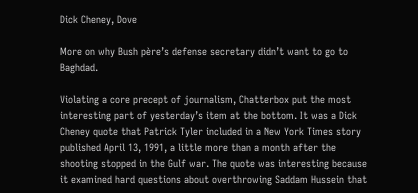Dick Cheney, Dove

More on why Bush père’s defense secretary didn’t want to go to Baghdad.

Violating a core precept of journalism, Chatterbox put the most interesting part of yesterday’s item at the bottom. It was a Dick Cheney quote that Patrick Tyler included in a New York Times story published April 13, 1991, a little more than a month after the shooting stopped in the Gulf war. The quote was interesting because it examined hard questions about overthrowing Saddam Hussein that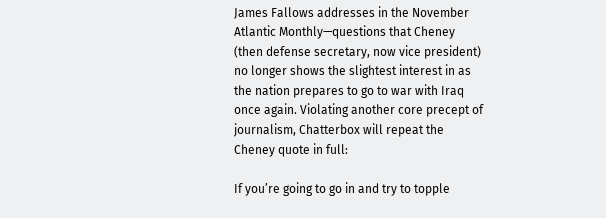James Fallows addresses in the November Atlantic Monthly—questions that Cheney (then defense secretary, now vice president) no longer shows the slightest interest in as the nation prepares to go to war with Iraq once again. Violating another core precept of journalism, Chatterbox will repeat the Cheney quote in full:

If you’re going to go in and try to topple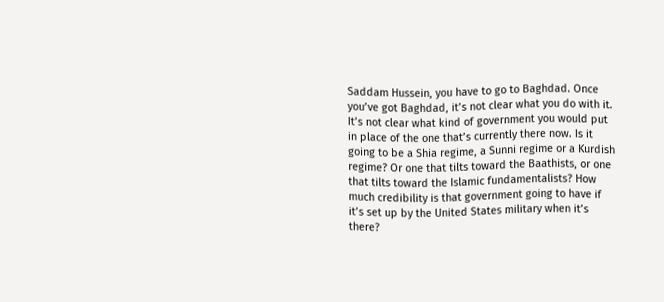Saddam Hussein, you have to go to Baghdad. Once you’ve got Baghdad, it’s not clear what you do with it. It’s not clear what kind of government you would put in place of the one that’s currently there now. Is it going to be a Shia regime, a Sunni regime or a Kurdish regime? Or one that tilts toward the Baathists, or one that tilts toward the Islamic fundamentalists? How much credibility is that government going to have if it’s set up by the United States military when it’s there?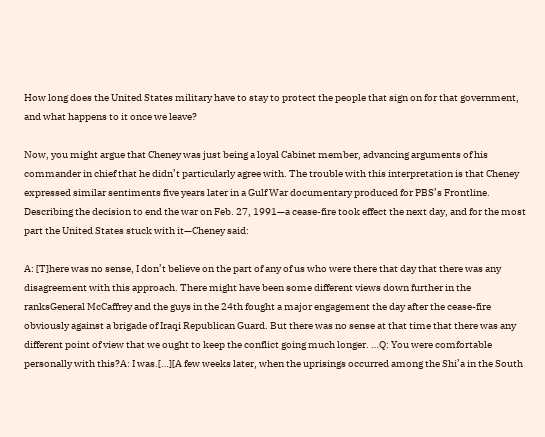How long does the United States military have to stay to protect the people that sign on for that government, and what happens to it once we leave?

Now, you might argue that Cheney was just being a loyal Cabinet member, advancing arguments of his commander in chief that he didn’t particularly agree with. The trouble with this interpretation is that Cheney expressed similar sentiments five years later in a Gulf War documentary produced for PBS’s Frontline. Describing the decision to end the war on Feb. 27, 1991—a cease-fire took effect the next day, and for the most part the United States stuck with it—Cheney said:

A: [T]here was no sense, I don’t believe on the part of any of us who were there that day that there was any disagreement with this approach. There might have been some different views down further in the ranksGeneral McCaffrey and the guys in the 24th fought a major engagement the day after the cease-fire obviously against a brigade of Iraqi Republican Guard. But there was no sense at that time that there was any different point of view that we ought to keep the conflict going much longer. …Q: You were comfortable personally with this?A: I was.[…][A few weeks later, when the uprisings occurred among the Shi’a in the South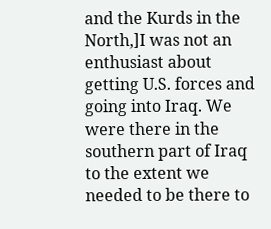and the Kurds in the North,]I was not an enthusiast about getting U.S. forces and going into Iraq. We were there in the southern part of Iraq to the extent we needed to be there to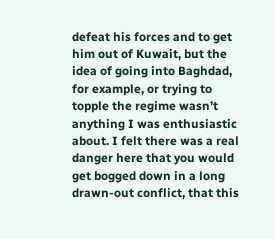defeat his forces and to get him out of Kuwait, but the idea of going into Baghdad, for example, or trying to topple the regime wasn’t anything I was enthusiastic about. I felt there was a real danger here that you would get bogged down in a long drawn-out conflict, that this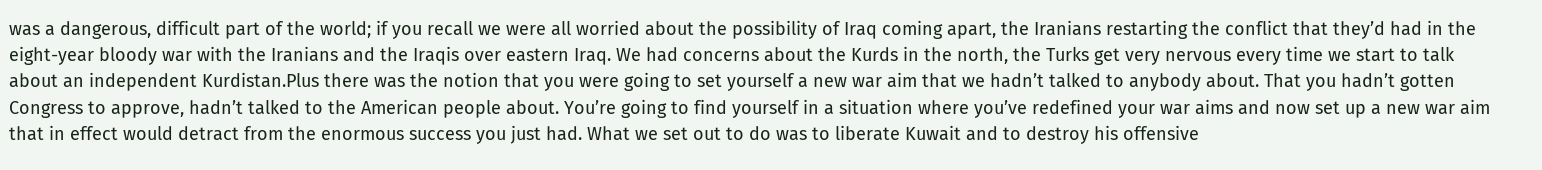was a dangerous, difficult part of the world; if you recall we were all worried about the possibility of Iraq coming apart, the Iranians restarting the conflict that they’d had in the eight-year bloody war with the Iranians and the Iraqis over eastern Iraq. We had concerns about the Kurds in the north, the Turks get very nervous every time we start to talk about an independent Kurdistan.Plus there was the notion that you were going to set yourself a new war aim that we hadn’t talked to anybody about. That you hadn’t gotten Congress to approve, hadn’t talked to the American people about. You’re going to find yourself in a situation where you’ve redefined your war aims and now set up a new war aim that in effect would detract from the enormous success you just had. What we set out to do was to liberate Kuwait and to destroy his offensive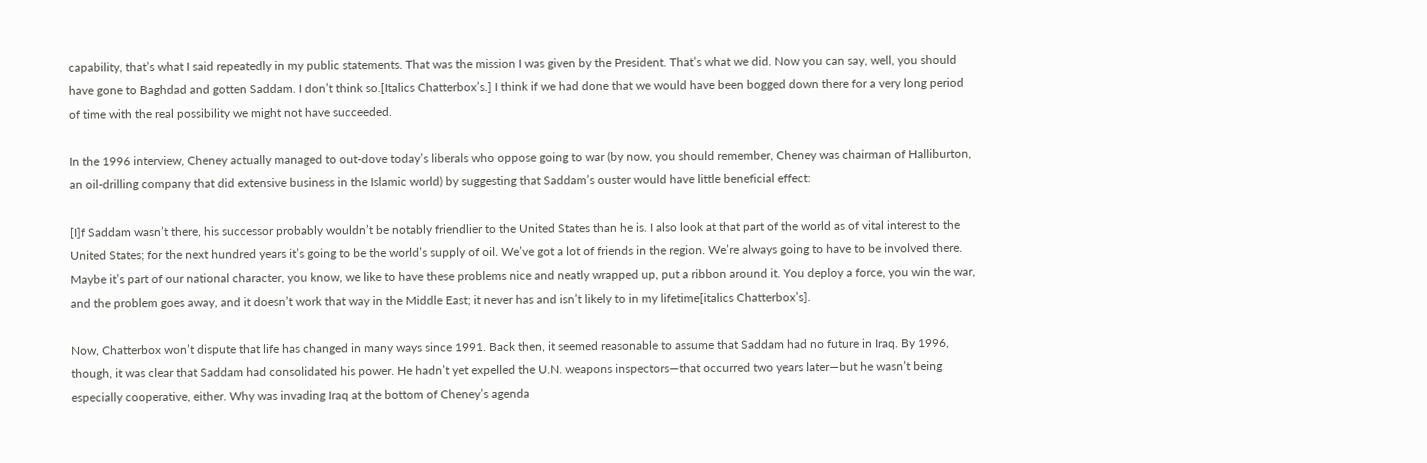capability, that’s what I said repeatedly in my public statements. That was the mission I was given by the President. That’s what we did. Now you can say, well, you should have gone to Baghdad and gotten Saddam. I don’t think so.[Italics Chatterbox’s.] I think if we had done that we would have been bogged down there for a very long period of time with the real possibility we might not have succeeded.

In the 1996 interview, Cheney actually managed to out-dove today’s liberals who oppose going to war (by now, you should remember, Cheney was chairman of Halliburton, an oil-drilling company that did extensive business in the Islamic world) by suggesting that Saddam’s ouster would have little beneficial effect:

[I]f Saddam wasn’t there, his successor probably wouldn’t be notably friendlier to the United States than he is. I also look at that part of the world as of vital interest to the United States; for the next hundred years it’s going to be the world’s supply of oil. We’ve got a lot of friends in the region. We’re always going to have to be involved there. Maybe it’s part of our national character, you know, we like to have these problems nice and neatly wrapped up, put a ribbon around it. You deploy a force, you win the war, and the problem goes away, and it doesn’t work that way in the Middle East; it never has and isn’t likely to in my lifetime[italics Chatterbox’s].

Now, Chatterbox won’t dispute that life has changed in many ways since 1991. Back then, it seemed reasonable to assume that Saddam had no future in Iraq. By 1996, though, it was clear that Saddam had consolidated his power. He hadn’t yet expelled the U.N. weapons inspectors—that occurred two years later—but he wasn’t being especially cooperative, either. Why was invading Iraq at the bottom of Cheney’s agenda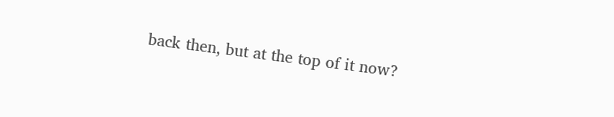back then, but at the top of it now?